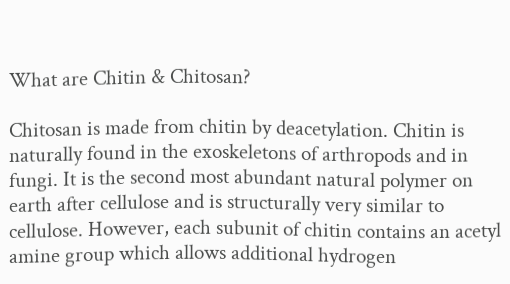What are Chitin & Chitosan?

Chitosan is made from chitin by deacetylation. Chitin is naturally found in the exoskeletons of arthropods and in fungi. It is the second most abundant natural polymer on earth after cellulose and is structurally very similar to cellulose. However, each subunit of chitin contains an acetyl amine group which allows additional hydrogen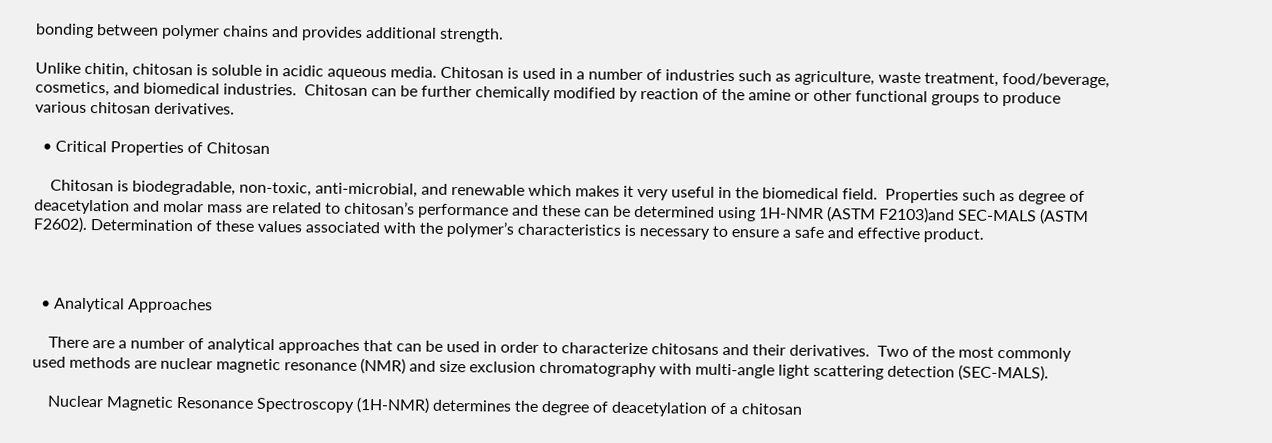bonding between polymer chains and provides additional strength.

Unlike chitin, chitosan is soluble in acidic aqueous media. Chitosan is used in a number of industries such as agriculture, waste treatment, food/beverage, cosmetics, and biomedical industries.  Chitosan can be further chemically modified by reaction of the amine or other functional groups to produce various chitosan derivatives.

  • Critical Properties of Chitosan

    Chitosan is biodegradable, non-toxic, anti-microbial, and renewable which makes it very useful in the biomedical field.  Properties such as degree of deacetylation and molar mass are related to chitosan’s performance and these can be determined using 1H-NMR (ASTM F2103)and SEC-MALS (ASTM F2602). Determination of these values associated with the polymer’s characteristics is necessary to ensure a safe and effective product.



  • Analytical Approaches

    There are a number of analytical approaches that can be used in order to characterize chitosans and their derivatives.  Two of the most commonly used methods are nuclear magnetic resonance (NMR) and size exclusion chromatography with multi-angle light scattering detection (SEC-MALS).

    Nuclear Magnetic Resonance Spectroscopy (1H-NMR) determines the degree of deacetylation of a chitosan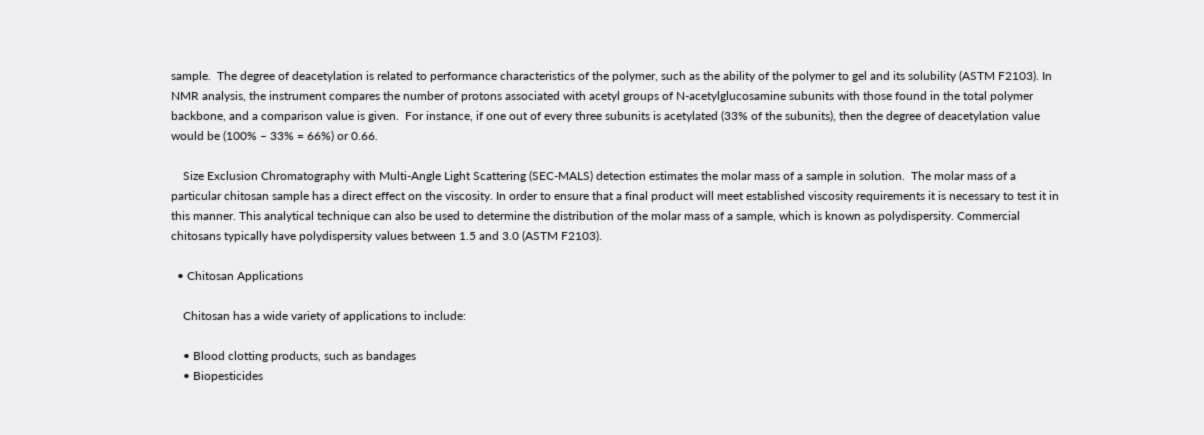sample.  The degree of deacetylation is related to performance characteristics of the polymer, such as the ability of the polymer to gel and its solubility (ASTM F2103). In NMR analysis, the instrument compares the number of protons associated with acetyl groups of N-acetylglucosamine subunits with those found in the total polymer backbone, and a comparison value is given.  For instance, if one out of every three subunits is acetylated (33% of the subunits), then the degree of deacetylation value would be (100% – 33% = 66%) or 0.66.

    Size Exclusion Chromatography with Multi-Angle Light Scattering (SEC-MALS) detection estimates the molar mass of a sample in solution.  The molar mass of a particular chitosan sample has a direct effect on the viscosity. In order to ensure that a final product will meet established viscosity requirements it is necessary to test it in this manner. This analytical technique can also be used to determine the distribution of the molar mass of a sample, which is known as polydispersity. Commercial chitosans typically have polydispersity values between 1.5 and 3.0 (ASTM F2103).

  • Chitosan Applications

    Chitosan has a wide variety of applications to include:

    • Blood clotting products, such as bandages
    • Biopesticides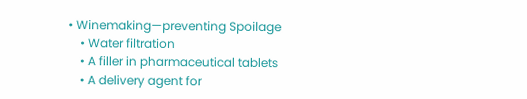• Winemaking—preventing Spoilage
    • Water filtration
    • A filler in pharmaceutical tablets
    • A delivery agent for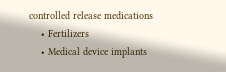controlled release medications
    • Fertilizers
    • Medical device implants